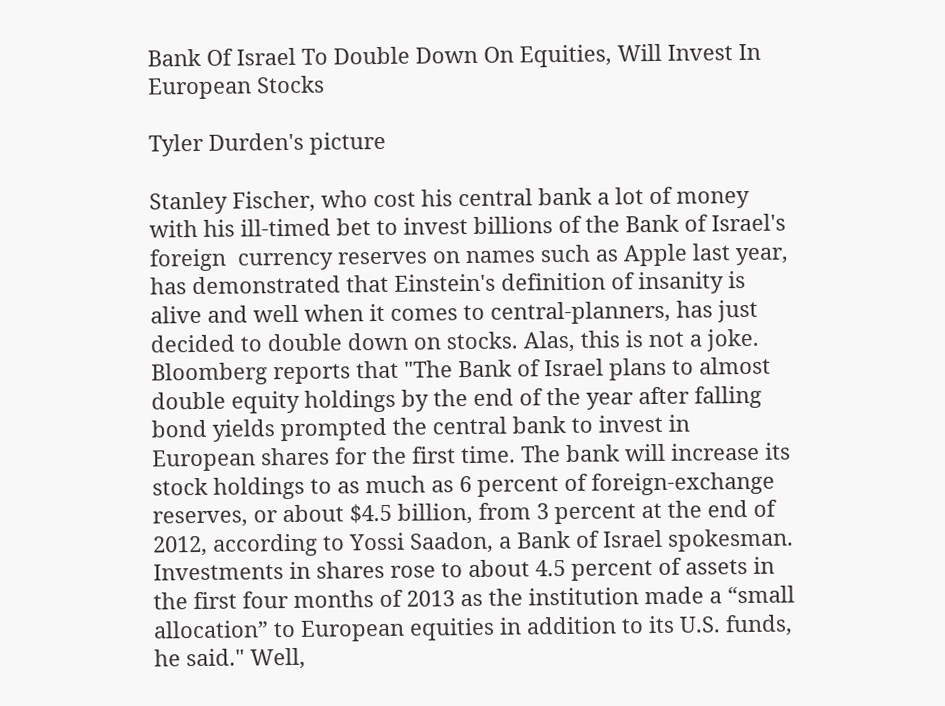Bank Of Israel To Double Down On Equities, Will Invest In European Stocks

Tyler Durden's picture

Stanley Fischer, who cost his central bank a lot of money with his ill-timed bet to invest billions of the Bank of Israel's foreign  currency reserves on names such as Apple last year, has demonstrated that Einstein's definition of insanity is alive and well when it comes to central-planners, has just decided to double down on stocks. Alas, this is not a joke. Bloomberg reports that "The Bank of Israel plans to almost double equity holdings by the end of the year after falling bond yields prompted the central bank to invest in European shares for the first time. The bank will increase its stock holdings to as much as 6 percent of foreign-exchange reserves, or about $4.5 billion, from 3 percent at the end of 2012, according to Yossi Saadon, a Bank of Israel spokesman. Investments in shares rose to about 4.5 percent of assets in the first four months of 2013 as the institution made a “small allocation” to European equities in addition to its U.S. funds, he said." Well,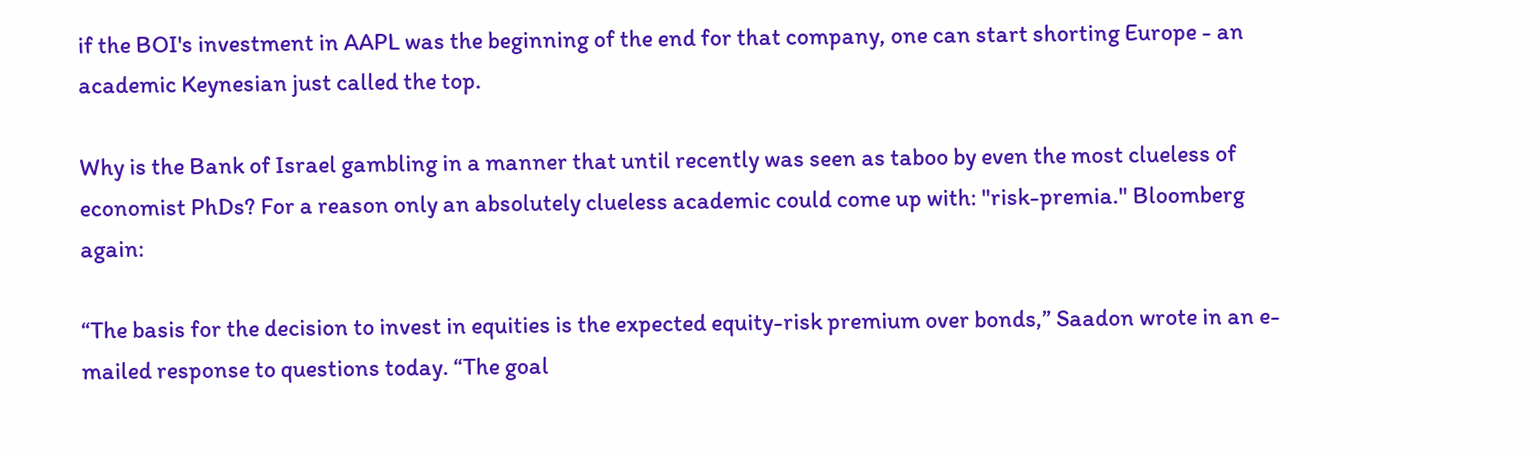if the BOI's investment in AAPL was the beginning of the end for that company, one can start shorting Europe - an academic Keynesian just called the top.

Why is the Bank of Israel gambling in a manner that until recently was seen as taboo by even the most clueless of economist PhDs? For a reason only an absolutely clueless academic could come up with: "risk-premia." Bloomberg again:

“The basis for the decision to invest in equities is the expected equity-risk premium over bonds,” Saadon wrote in an e- mailed response to questions today. “The goal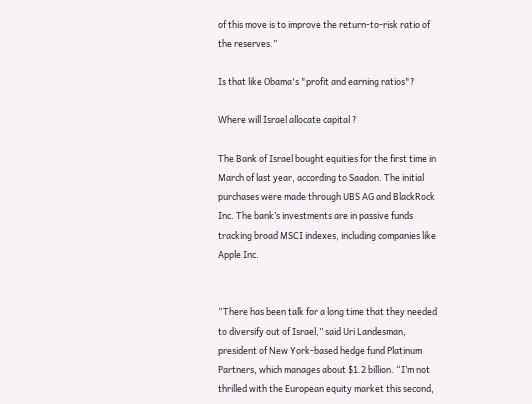of this move is to improve the return-to-risk ratio of the reserves.”

Is that like Obama's "profit and earning ratios"?

Where will Israel allocate capital ?

The Bank of Israel bought equities for the first time in March of last year, according to Saadon. The initial purchases were made through UBS AG and BlackRock Inc. The bank’s investments are in passive funds tracking broad MSCI indexes, including companies like Apple Inc.


“There has been talk for a long time that they needed to diversify out of Israel,” said Uri Landesman, president of New York-based hedge fund Platinum Partners, which manages about $1.2 billion. “I’m not thrilled with the European equity market this second,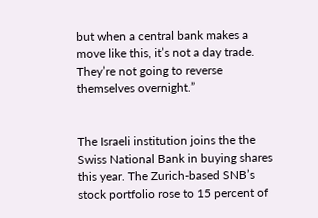but when a central bank makes a move like this, it’s not a day trade. They’re not going to reverse themselves overnight.”


The Israeli institution joins the the Swiss National Bank in buying shares this year. The Zurich-based SNB’s stock portfolio rose to 15 percent of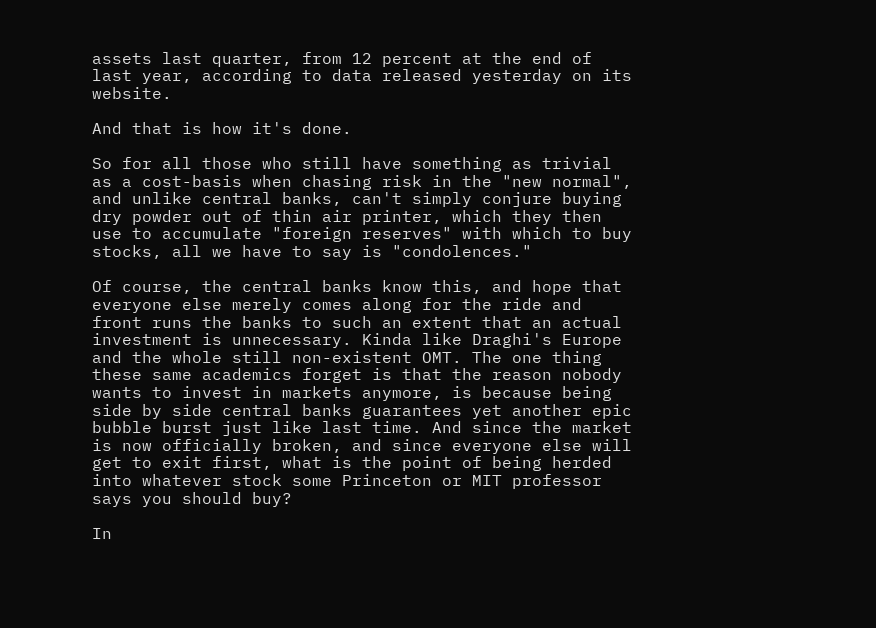assets last quarter, from 12 percent at the end of last year, according to data released yesterday on its website.

And that is how it's done.

So for all those who still have something as trivial as a cost-basis when chasing risk in the "new normal", and unlike central banks, can't simply conjure buying dry powder out of thin air printer, which they then use to accumulate "foreign reserves" with which to buy stocks, all we have to say is "condolences."

Of course, the central banks know this, and hope that everyone else merely comes along for the ride and front runs the banks to such an extent that an actual investment is unnecessary. Kinda like Draghi's Europe and the whole still non-existent OMT. The one thing these same academics forget is that the reason nobody wants to invest in markets anymore, is because being side by side central banks guarantees yet another epic bubble burst just like last time. And since the market is now officially broken, and since everyone else will get to exit first, what is the point of being herded into whatever stock some Princeton or MIT professor says you should buy?

In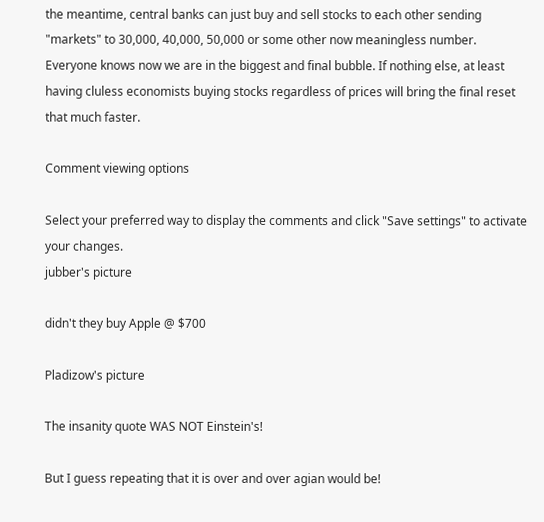the meantime, central banks can just buy and sell stocks to each other sending "markets" to 30,000, 40,000, 50,000 or some other now meaningless number. Everyone knows now we are in the biggest and final bubble. If nothing else, at least having cluless economists buying stocks regardless of prices will bring the final reset that much faster.

Comment viewing options

Select your preferred way to display the comments and click "Save settings" to activate your changes.
jubber's picture

didn't they buy Apple @ $700

Pladizow's picture

The insanity quote WAS NOT Einstein's!

But I guess repeating that it is over and over agian would be!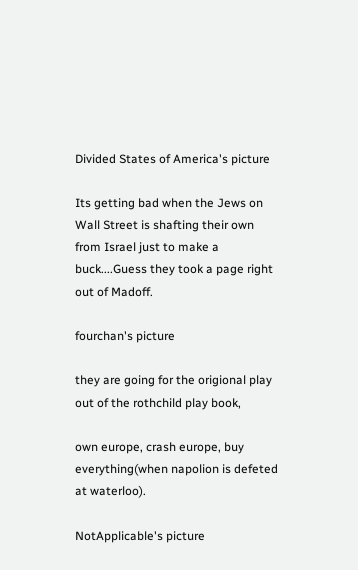Divided States of America's picture

Its getting bad when the Jews on Wall Street is shafting their own from Israel just to make a buck....Guess they took a page right out of Madoff.

fourchan's picture

they are going for the origional play out of the rothchild play book,

own europe, crash europe, buy everything(when napolion is defeted at waterloo).

NotApplicable's picture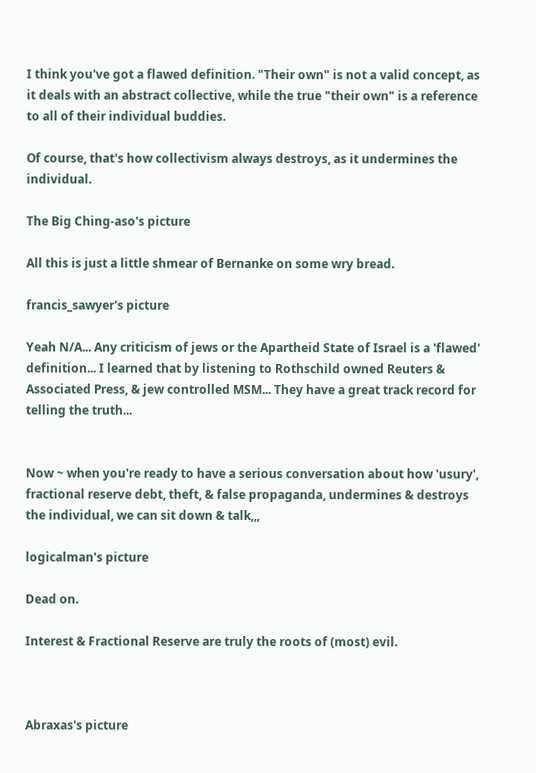I think you've got a flawed definition. "Their own" is not a valid concept, as it deals with an abstract collective, while the true "their own" is a reference to all of their individual buddies.

Of course, that's how collectivism always destroys, as it undermines the individual.

The Big Ching-aso's picture

All this is just a little shmear of Bernanke on some wry bread.

francis_sawyer's picture

Yeah N/A... Any criticism of jews or the Apartheid State of Israel is a 'flawed' definition... I learned that by listening to Rothschild owned Reuters & Associated Press, & jew controlled MSM... They have a great track record for telling the truth...


Now ~ when you're ready to have a serious conversation about how 'usury', fractional reserve debt, theft, & false propaganda, undermines & destroys the individual, we can sit down & talk,,,

logicalman's picture

Dead on.

Interest & Fractional Reserve are truly the roots of (most) evil.



Abraxas's picture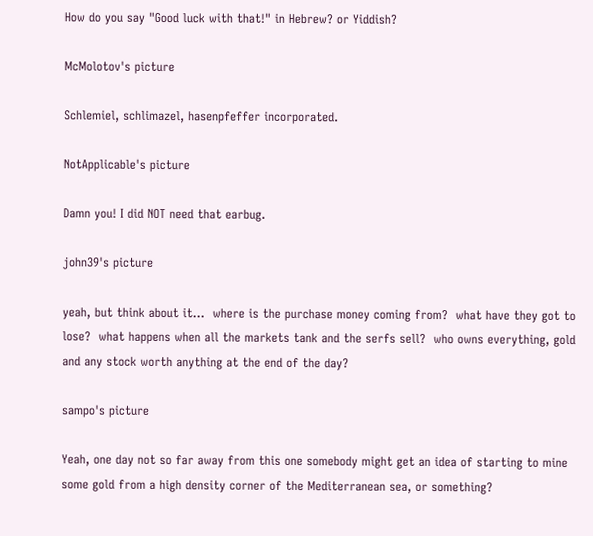How do you say "Good luck with that!" in Hebrew? or Yiddish?

McMolotov's picture

Schlemiel, schlimazel, hasenpfeffer incorporated.

NotApplicable's picture

Damn you! I did NOT need that earbug.

john39's picture

yeah, but think about it...  where is the purchase money coming from?  what have they got to lose?  what happens when all the markets tank and the serfs sell?  who owns everything, gold and any stock worth anything at the end of the day?

sampo's picture

Yeah, one day not so far away from this one somebody might get an idea of starting to mine some gold from a high density corner of the Mediterranean sea, or something?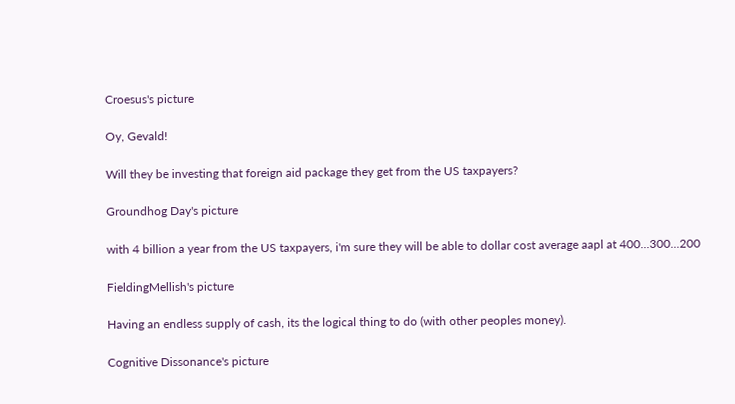Croesus's picture

Oy, Gevald!

Will they be investing that foreign aid package they get from the US taxpayers?

Groundhog Day's picture

with 4 billion a year from the US taxpayers, i'm sure they will be able to dollar cost average aapl at 400...300...200

FieldingMellish's picture

Having an endless supply of cash, its the logical thing to do (with other peoples money).

Cognitive Dissonance's picture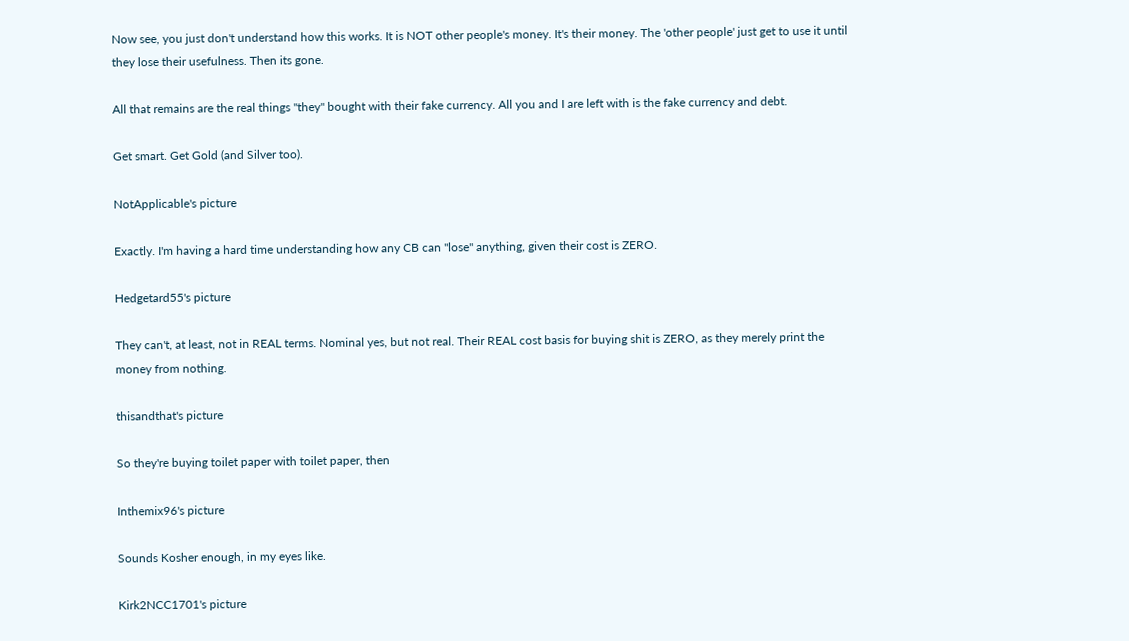Now see, you just don't understand how this works. It is NOT other people's money. It's their money. The 'other people' just get to use it until they lose their usefulness. Then its gone.

All that remains are the real things "they" bought with their fake currency. All you and I are left with is the fake currency and debt.

Get smart. Get Gold (and Silver too).

NotApplicable's picture

Exactly. I'm having a hard time understanding how any CB can "lose" anything, given their cost is ZERO.

Hedgetard55's picture

They can't, at least, not in REAL terms. Nominal yes, but not real. Their REAL cost basis for buying shit is ZERO, as they merely print the money from nothing.

thisandthat's picture

So they're buying toilet paper with toilet paper, then

Inthemix96's picture

Sounds Kosher enough, in my eyes like.

Kirk2NCC1701's picture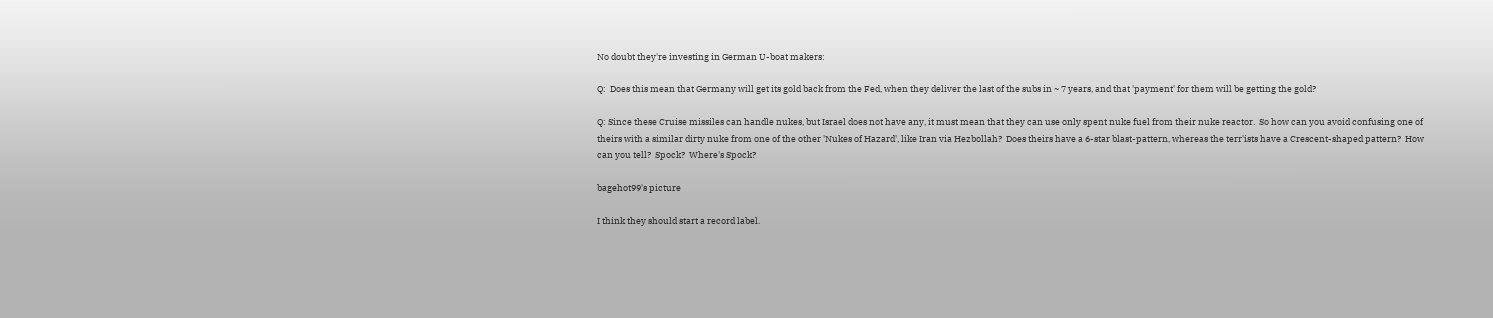No doubt they're investing in German U-boat makers:

Q:  Does this mean that Germany will get its gold back from the Fed, when they deliver the last of the subs in ~ 7 years, and that 'payment' for them will be getting the gold?

Q: Since these Cruise missiles can handle nukes, but Israel does not have any, it must mean that they can use only spent nuke fuel from their nuke reactor.  So how can you avoid confusing one of theirs with a similar dirty nuke from one of the other 'Nukes of Hazard', like Iran via Hezbollah?  Does theirs have a 6-star blast-pattern, whereas the terr'ists have a Crescent-shaped pattern?  How can you tell?  Spock?  Where's Spock?

bagehot99's picture

I think they should start a record label.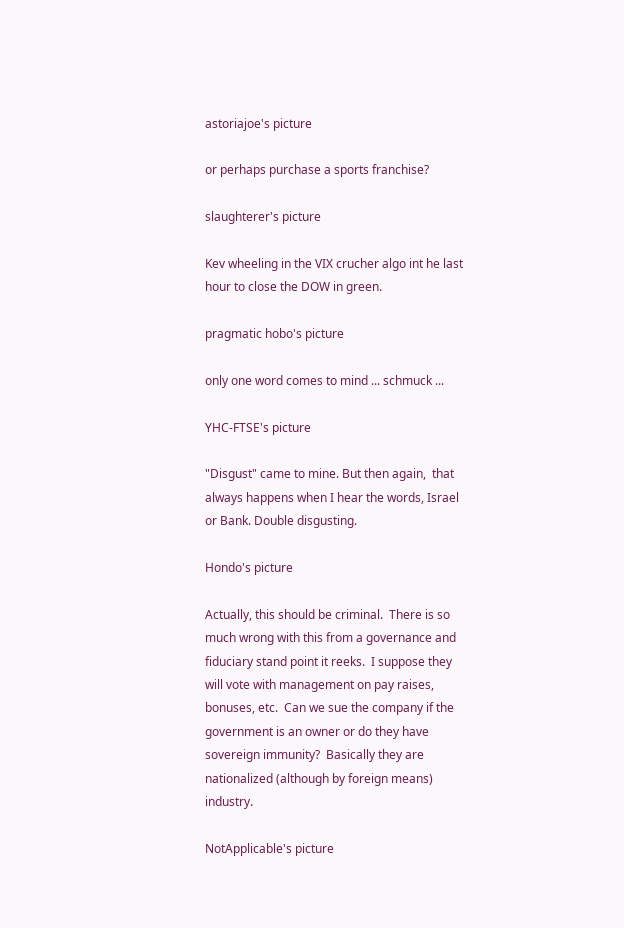astoriajoe's picture

or perhaps purchase a sports franchise?

slaughterer's picture

Kev wheeling in the VIX crucher algo int he last hour to close the DOW in green.

pragmatic hobo's picture

only one word comes to mind ... schmuck ...

YHC-FTSE's picture

"Disgust" came to mine. But then again,  that always happens when I hear the words, Israel or Bank. Double disgusting.

Hondo's picture

Actually, this should be criminal.  There is so much wrong with this from a governance and fiduciary stand point it reeks.  I suppose they will vote with management on pay raises, bonuses, etc.  Can we sue the company if the government is an owner or do they have sovereign immunity?  Basically they are nationalized (although by foreign means) industry.

NotApplicable's picture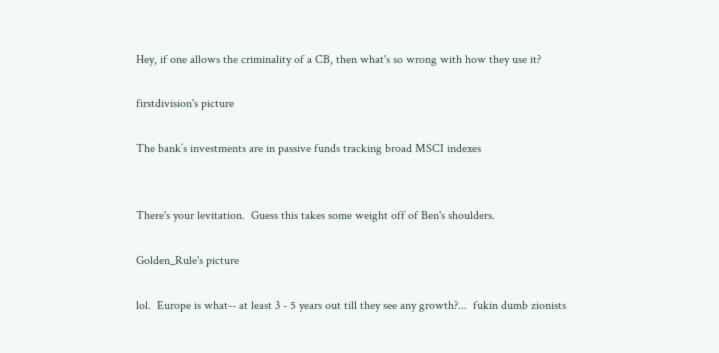Hey, if one allows the criminality of a CB, then what's so wrong with how they use it?

firstdivision's picture

The bank’s investments are in passive funds tracking broad MSCI indexes


There's your levitation.  Guess this takes some weight off of Ben's shoulders.

Golden_Rule's picture

lol.  Europe is what-- at least 3 - 5 years out till they see any growth?...  fukin dumb zionists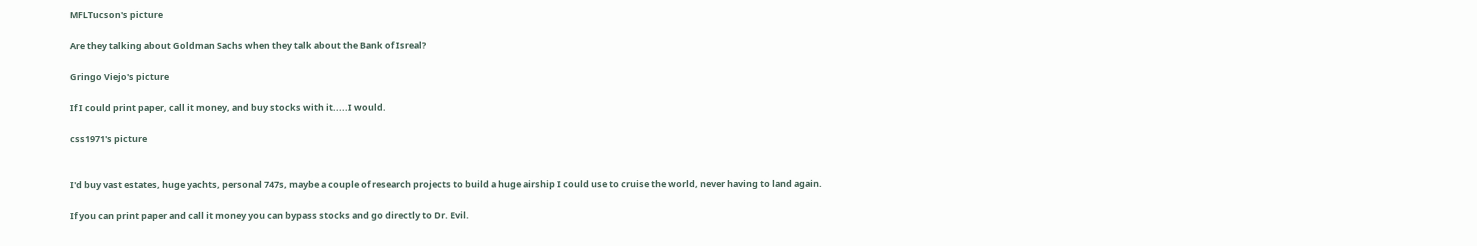MFLTucson's picture

Are they talking about Goldman Sachs when they talk about the Bank of Isreal?

Gringo Viejo's picture

If I could print paper, call it money, and buy stocks with it.....I would.

css1971's picture


I'd buy vast estates, huge yachts, personal 747s, maybe a couple of research projects to build a huge airship I could use to cruise the world, never having to land again.

If you can print paper and call it money you can bypass stocks and go directly to Dr. Evil.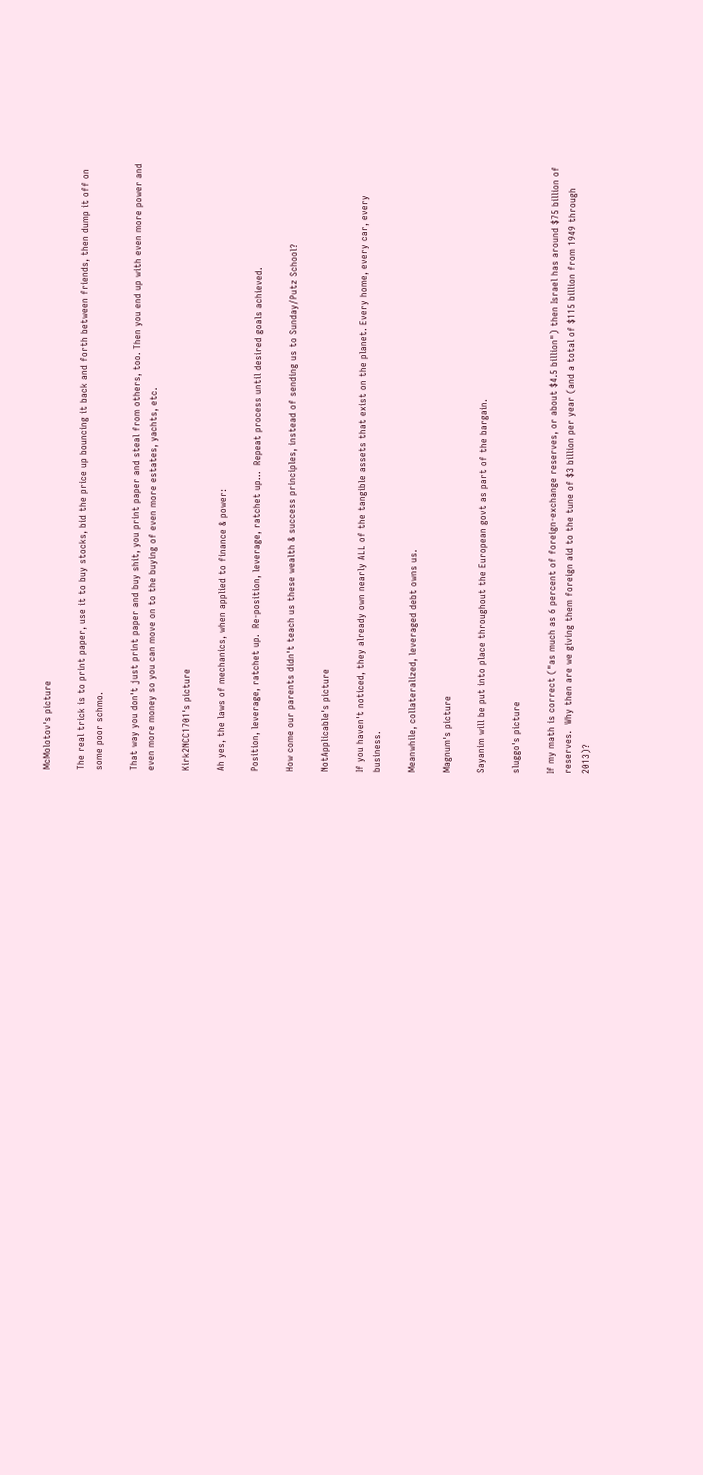McMolotov's picture

The real trick is to print paper, use it to buy stocks, bid the price up bouncing it back and forth between friends, then dump it off on some poor schmo.

That way you don't just print paper and buy shit, you print paper and steal from others, too. Then you end up with even more power and even more money so you can move on to the buying of even more estates, yachts, etc.

Kirk2NCC1701's picture

Ah yes, the laws of mechanics, when applied to finance & power:

Position, leverage, ratchet up.  Re-position, leverage, ratchet up...  Repeat process until desired goals achieved.

How come our parents didn't teach us these wealth & success principles, instead of sending us to Sunday/Putz School?

NotApplicable's picture

If you haven't noticed, they already own nearly ALL of the tangible assets that exist on the planet. Every home, every car, every business.

Meanwhile, collateralized, leveraged debt owns us.

Magnum's picture

Sayanim will be put into place throughout the European govt as part of the bargain.

sluggo's picture

If my math is correct ("as much as 6 percent of foreign-exchange reserves, or about $4.5 billion") then Israel has around $75 billion of reserves.  Why then are we giving them foreign aid to the tune of $3 billion per year (and a total of $115 billion from 1949 through 2013)?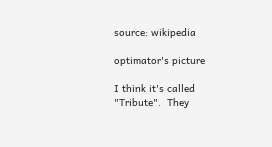source: wikipedia

optimator's picture

I think it's called "Tribute".  They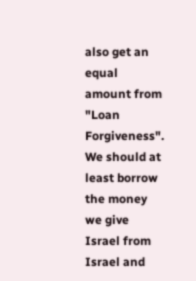also get an equal amount from "Loan Forgiveness".  We should at least borrow the money we give Israel from Israel and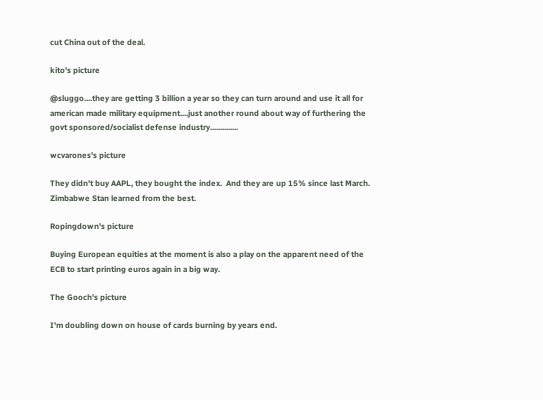cut China out of the deal.

kito's picture

@sluggo....they are getting 3 billion a year so they can turn around and use it all for american made military equipment....just another round about way of furthering the govt sponsored/socialist defense industry..............

wcvarones's picture

They didn't buy AAPL, they bought the index.  And they are up 15% since last March.  Zimbabwe Stan learned from the best.

Ropingdown's picture

Buying European equities at the moment is also a play on the apparent need of the ECB to start printing euros again in a big way.

The Gooch's picture

I'm doubling down on house of cards burning by years end.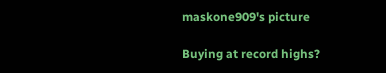maskone909's picture

Buying at record highs?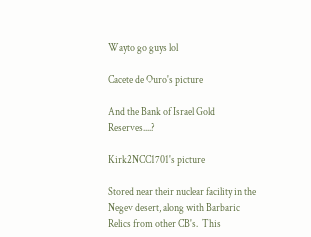Wayto go guys lol

Cacete de Ouro's picture

And the Bank of Israel Gold Reserves....?

Kirk2NCC1701's picture

Stored near their nuclear facility in the Negev desert, along with Barbaric Relics from other CB's.  This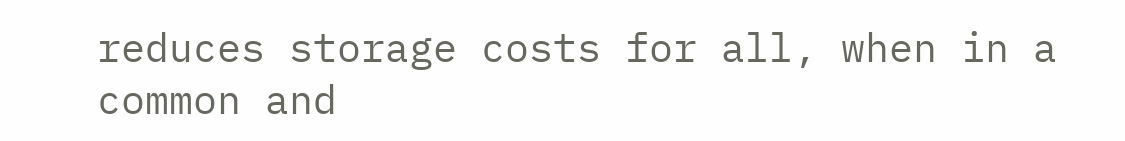reduces storage costs for all, when in a common and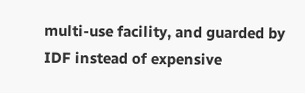multi-use facility, and guarded by IDF instead of expensive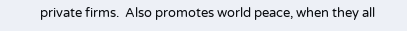private firms.  Also promotes world peace, when they all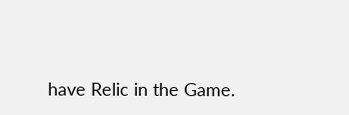have Relic in the Game.